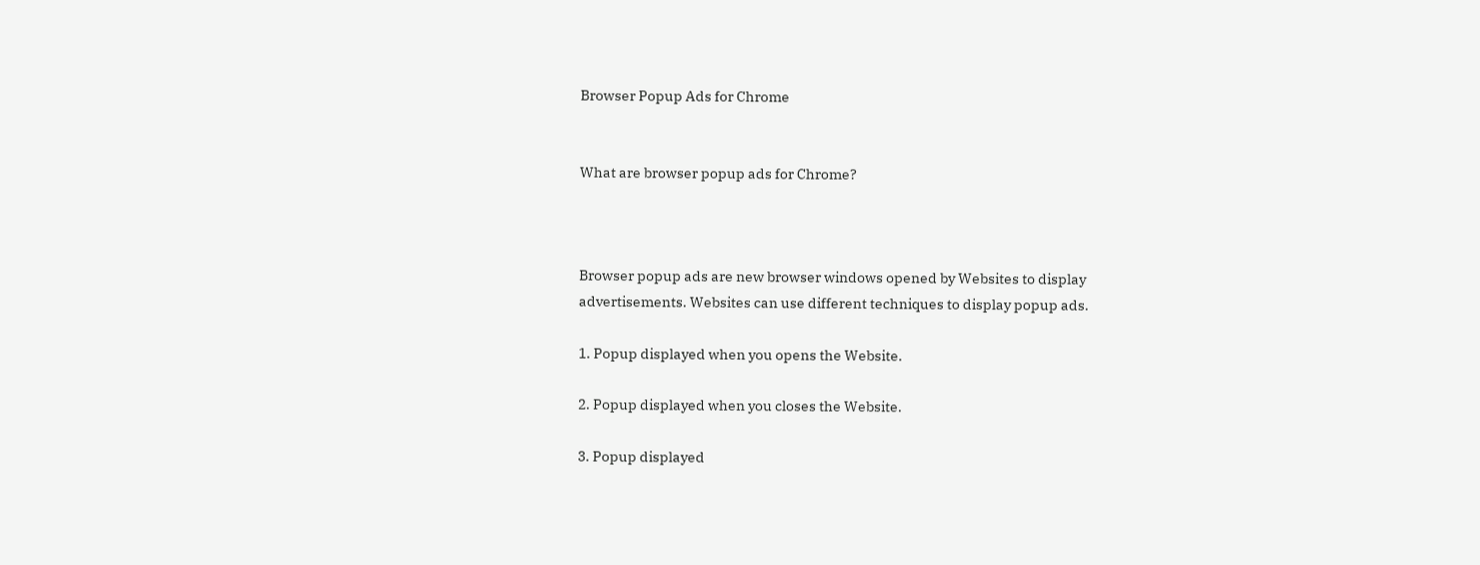Browser Popup Ads for Chrome


What are browser popup ads for Chrome?



Browser popup ads are new browser windows opened by Websites to display advertisements. Websites can use different techniques to display popup ads.

1. Popup displayed when you opens the Website.

2. Popup displayed when you closes the Website.

3. Popup displayed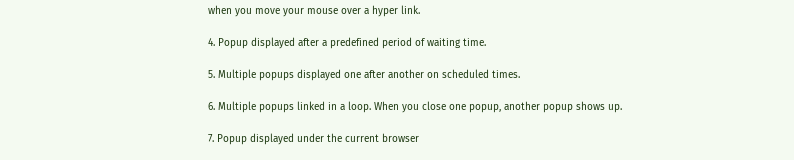when you move your mouse over a hyper link.

4. Popup displayed after a predefined period of waiting time.

5. Multiple popups displayed one after another on scheduled times.

6. Multiple popups linked in a loop. When you close one popup, another popup shows up.

7. Popup displayed under the current browser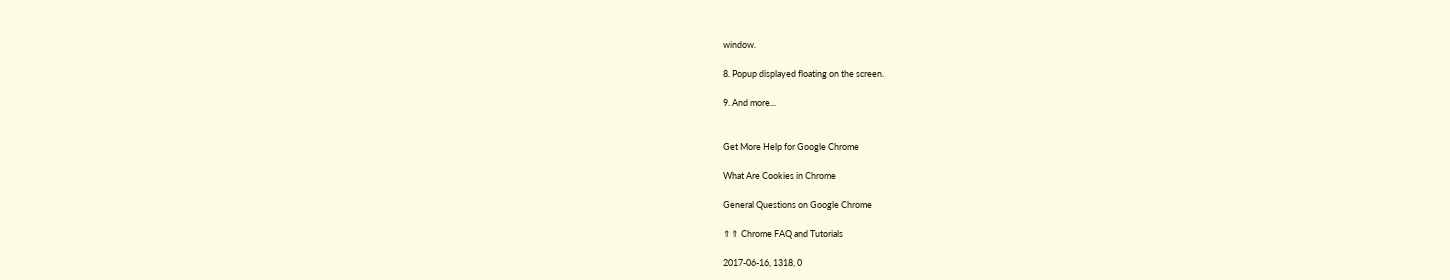window.

8. Popup displayed floating on the screen.

9. And more...


Get More Help for Google Chrome

What Are Cookies in Chrome

General Questions on Google Chrome

⇑⇑ Chrome FAQ and Tutorials

2017-06-16, 1318, 0